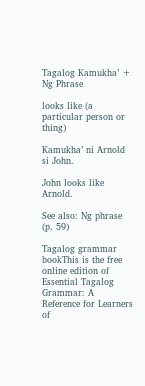Tagalog Kamukha’ + Ng Phrase

looks like (a particular person or thing)

Kamukha’ ni Arnold si John.

John looks like Arnold.

See also: Ng phrase (p. 59)

Tagalog grammar bookThis is the free online edition of Essential Tagalog Grammar: A Reference for Learners of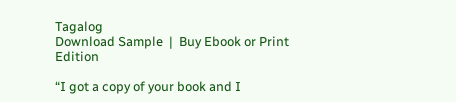Tagalog
Download Sample  |  Buy Ebook or Print Edition

“I got a copy of your book and I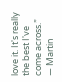love it. It's really the best I've come across.”
— Martin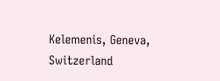Kelemenis, Geneva, Switzerland